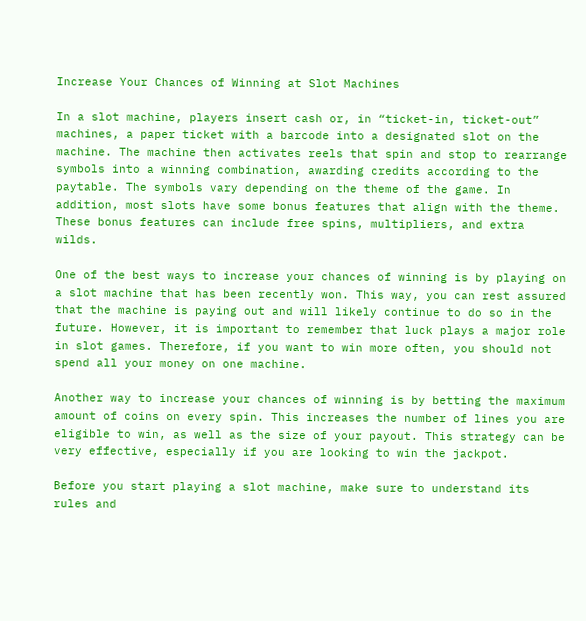Increase Your Chances of Winning at Slot Machines

In a slot machine, players insert cash or, in “ticket-in, ticket-out” machines, a paper ticket with a barcode into a designated slot on the machine. The machine then activates reels that spin and stop to rearrange symbols into a winning combination, awarding credits according to the paytable. The symbols vary depending on the theme of the game. In addition, most slots have some bonus features that align with the theme. These bonus features can include free spins, multipliers, and extra wilds.

One of the best ways to increase your chances of winning is by playing on a slot machine that has been recently won. This way, you can rest assured that the machine is paying out and will likely continue to do so in the future. However, it is important to remember that luck plays a major role in slot games. Therefore, if you want to win more often, you should not spend all your money on one machine.

Another way to increase your chances of winning is by betting the maximum amount of coins on every spin. This increases the number of lines you are eligible to win, as well as the size of your payout. This strategy can be very effective, especially if you are looking to win the jackpot.

Before you start playing a slot machine, make sure to understand its rules and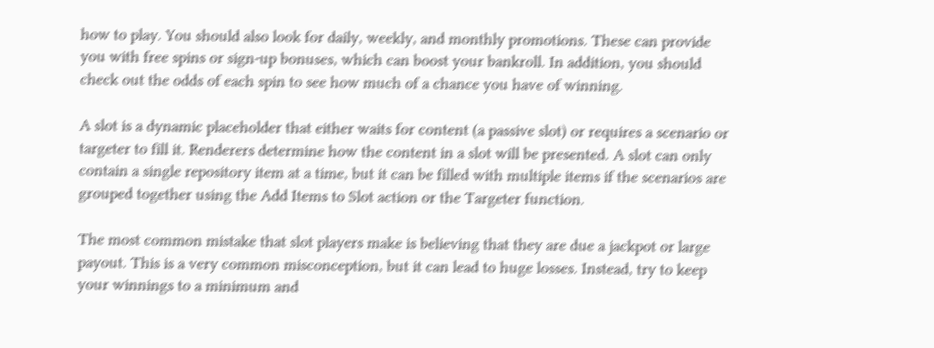how to play. You should also look for daily, weekly, and monthly promotions. These can provide you with free spins or sign-up bonuses, which can boost your bankroll. In addition, you should check out the odds of each spin to see how much of a chance you have of winning.

A slot is a dynamic placeholder that either waits for content (a passive slot) or requires a scenario or targeter to fill it. Renderers determine how the content in a slot will be presented. A slot can only contain a single repository item at a time, but it can be filled with multiple items if the scenarios are grouped together using the Add Items to Slot action or the Targeter function.

The most common mistake that slot players make is believing that they are due a jackpot or large payout. This is a very common misconception, but it can lead to huge losses. Instead, try to keep your winnings to a minimum and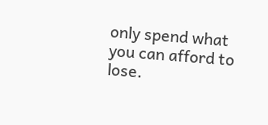only spend what you can afford to lose.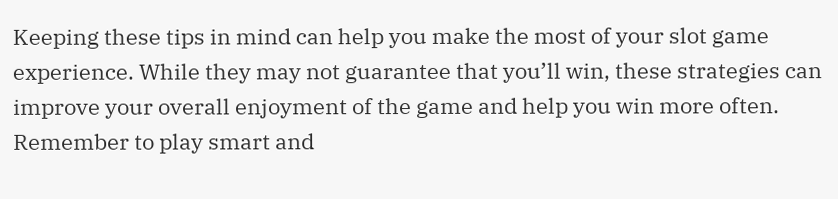Keeping these tips in mind can help you make the most of your slot game experience. While they may not guarantee that you’ll win, these strategies can improve your overall enjoyment of the game and help you win more often. Remember to play smart and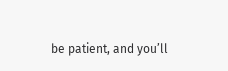be patient, and you’ll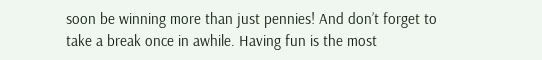soon be winning more than just pennies! And don’t forget to take a break once in awhile. Having fun is the most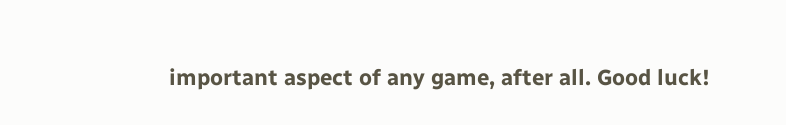important aspect of any game, after all. Good luck!